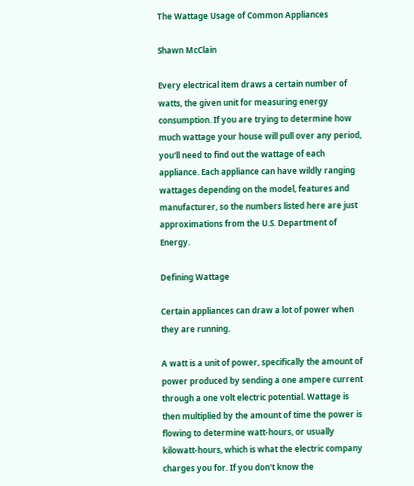The Wattage Usage of Common Appliances

Shawn McClain

Every electrical item draws a certain number of watts, the given unit for measuring energy consumption. If you are trying to determine how much wattage your house will pull over any period, you'll need to find out the wattage of each appliance. Each appliance can have wildly ranging wattages depending on the model, features and manufacturer, so the numbers listed here are just approximations from the U.S. Department of Energy.

Defining Wattage

Certain appliances can draw a lot of power when they are running.

A watt is a unit of power, specifically the amount of power produced by sending a one ampere current through a one volt electric potential. Wattage is then multiplied by the amount of time the power is flowing to determine watt-hours, or usually kilowatt-hours, which is what the electric company charges you for. If you don't know the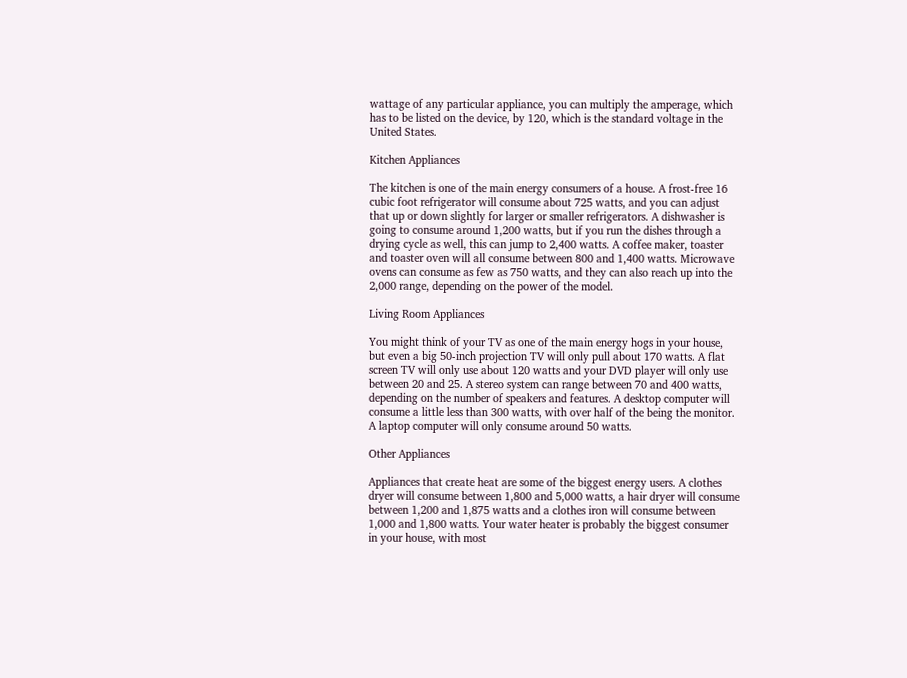wattage of any particular appliance, you can multiply the amperage, which has to be listed on the device, by 120, which is the standard voltage in the United States.

Kitchen Appliances

The kitchen is one of the main energy consumers of a house. A frost-free 16 cubic foot refrigerator will consume about 725 watts, and you can adjust that up or down slightly for larger or smaller refrigerators. A dishwasher is going to consume around 1,200 watts, but if you run the dishes through a drying cycle as well, this can jump to 2,400 watts. A coffee maker, toaster and toaster oven will all consume between 800 and 1,400 watts. Microwave ovens can consume as few as 750 watts, and they can also reach up into the 2,000 range, depending on the power of the model.

Living Room Appliances

You might think of your TV as one of the main energy hogs in your house, but even a big 50-inch projection TV will only pull about 170 watts. A flat screen TV will only use about 120 watts and your DVD player will only use between 20 and 25. A stereo system can range between 70 and 400 watts, depending on the number of speakers and features. A desktop computer will consume a little less than 300 watts, with over half of the being the monitor. A laptop computer will only consume around 50 watts.

Other Appliances

Appliances that create heat are some of the biggest energy users. A clothes dryer will consume between 1,800 and 5,000 watts, a hair dryer will consume between 1,200 and 1,875 watts and a clothes iron will consume between 1,000 and 1,800 watts. Your water heater is probably the biggest consumer in your house, with most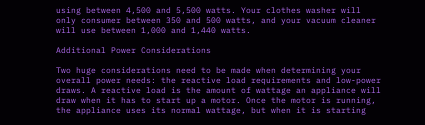using between 4,500 and 5,500 watts. Your clothes washer will only consumer between 350 and 500 watts, and your vacuum cleaner will use between 1,000 and 1,440 watts.

Additional Power Considerations

Two huge considerations need to be made when determining your overall power needs: the reactive load requirements and low-power draws. A reactive load is the amount of wattage an appliance will draw when it has to start up a motor. Once the motor is running, the appliance uses its normal wattage, but when it is starting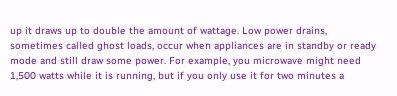up it draws up to double the amount of wattage. Low power drains, sometimes called ghost loads, occur when appliances are in standby or ready mode and still draw some power. For example, you microwave might need 1,500 watts while it is running, but if you only use it for two minutes a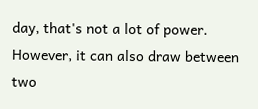day, that's not a lot of power. However, it can also draw between two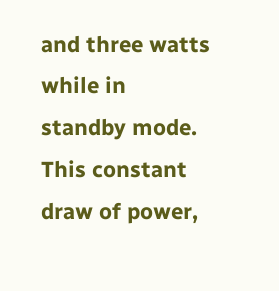and three watts while in standby mode. This constant draw of power,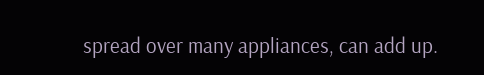spread over many appliances, can add up.